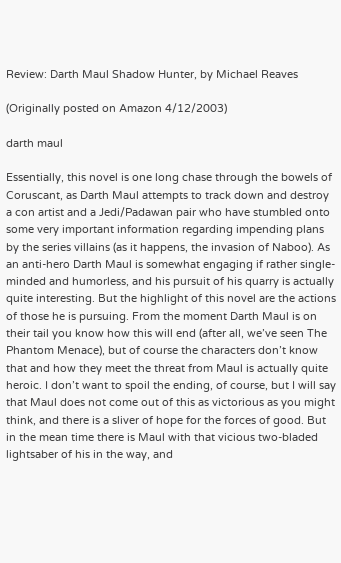Review: Darth Maul Shadow Hunter, by Michael Reaves

(Originally posted on Amazon 4/12/2003)

darth maul

Essentially, this novel is one long chase through the bowels of Coruscant, as Darth Maul attempts to track down and destroy a con artist and a Jedi/Padawan pair who have stumbled onto some very important information regarding impending plans by the series villains (as it happens, the invasion of Naboo). As an anti-hero Darth Maul is somewhat engaging if rather single-minded and humorless, and his pursuit of his quarry is actually quite interesting. But the highlight of this novel are the actions of those he is pursuing. From the moment Darth Maul is on their tail you know how this will end (after all, we’ve seen The Phantom Menace), but of course the characters don’t know that and how they meet the threat from Maul is actually quite heroic. I don’t want to spoil the ending, of course, but I will say that Maul does not come out of this as victorious as you might think, and there is a sliver of hope for the forces of good. But in the mean time there is Maul with that vicious two-bladed lightsaber of his in the way, and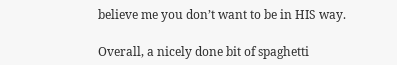believe me you don’t want to be in HIS way.

Overall, a nicely done bit of spaghetti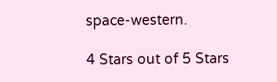space-western.

4 Stars out of 5 Stars